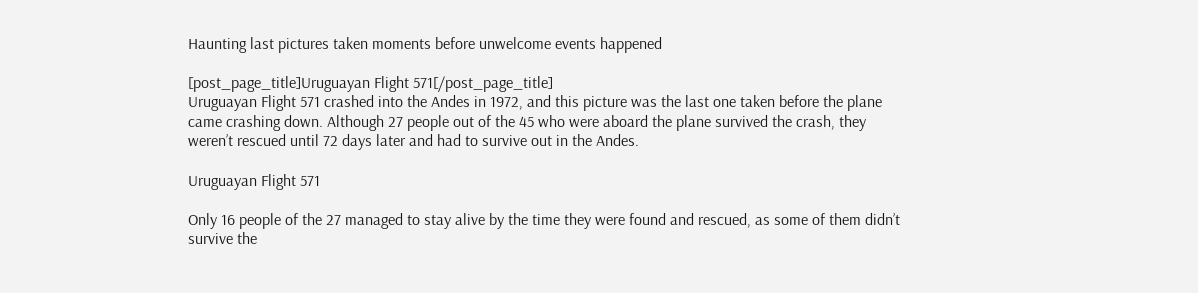Haunting last pictures taken moments before unwelcome events happened

[post_page_title]Uruguayan Flight 571[/post_page_title]
Uruguayan Flight 571 crashed into the Andes in 1972, and this picture was the last one taken before the plane came crashing down. Although 27 people out of the 45 who were aboard the plane survived the crash, they weren’t rescued until 72 days later and had to survive out in the Andes.

Uruguayan Flight 571

Only 16 people of the 27 managed to stay alive by the time they were found and rescued, as some of them didn’t survive the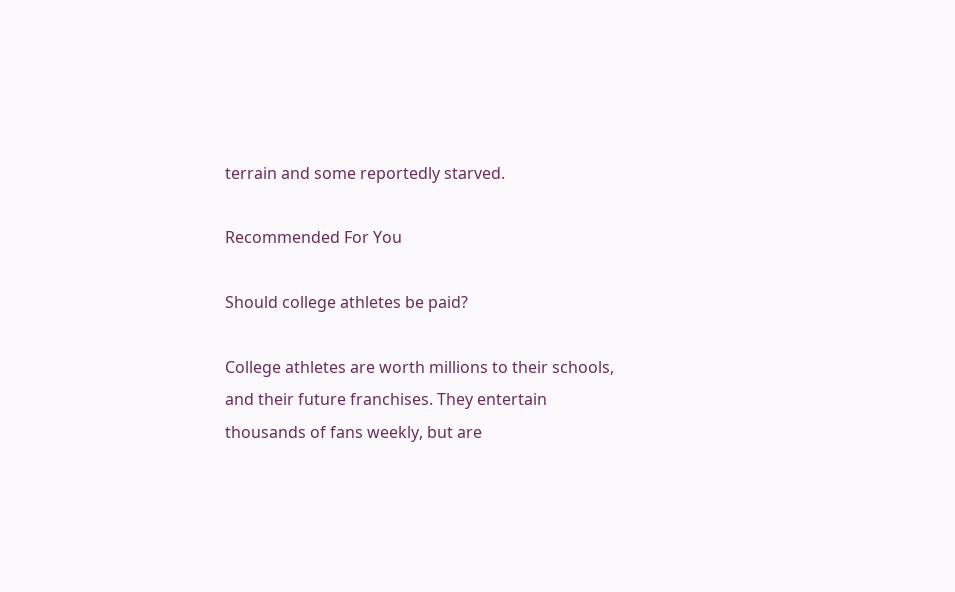terrain and some reportedly starved.

Recommended For You

Should college athletes be paid?

College athletes are worth millions to their schools, and their future franchises. They entertain thousands of fans weekly, but are